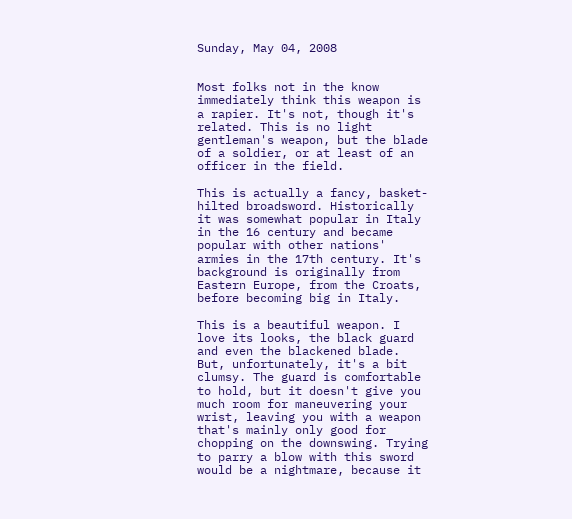Sunday, May 04, 2008


Most folks not in the know immediately think this weapon is a rapier. It's not, though it's related. This is no light gentleman's weapon, but the blade of a soldier, or at least of an officer in the field.

This is actually a fancy, basket-hilted broadsword. Historically it was somewhat popular in Italy in the 16 century and became popular with other nations' armies in the 17th century. It's background is originally from Eastern Europe, from the Croats, before becoming big in Italy.

This is a beautiful weapon. I love its looks, the black guard and even the blackened blade. But, unfortunately, it's a bit clumsy. The guard is comfortable to hold, but it doesn't give you much room for maneuvering your wrist, leaving you with a weapon that's mainly only good for chopping on the downswing. Trying to parry a blow with this sword would be a nightmare, because it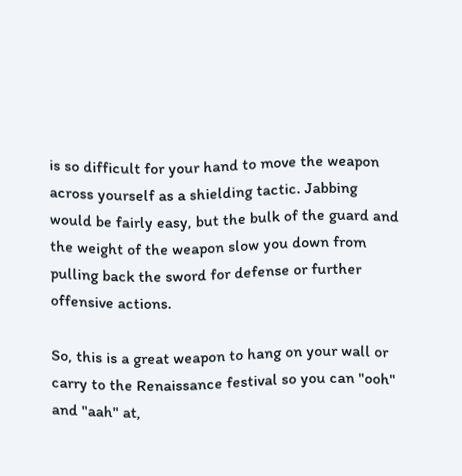is so difficult for your hand to move the weapon across yourself as a shielding tactic. Jabbing would be fairly easy, but the bulk of the guard and the weight of the weapon slow you down from pulling back the sword for defense or further offensive actions.

So, this is a great weapon to hang on your wall or carry to the Renaissance festival so you can "ooh" and "aah" at,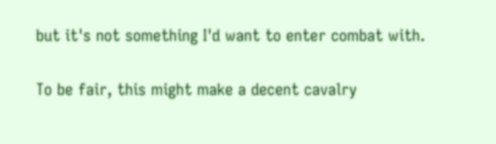but it's not something I'd want to enter combat with.

To be fair, this might make a decent cavalry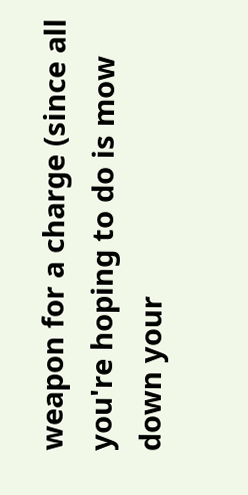weapon for a charge (since all you're hoping to do is mow down your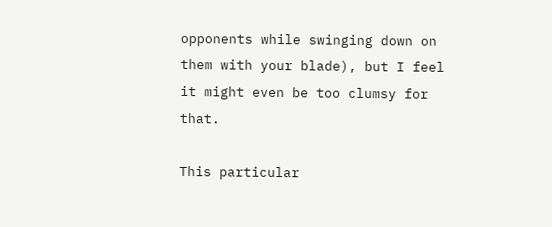opponents while swinging down on them with your blade), but I feel it might even be too clumsy for that.

This particular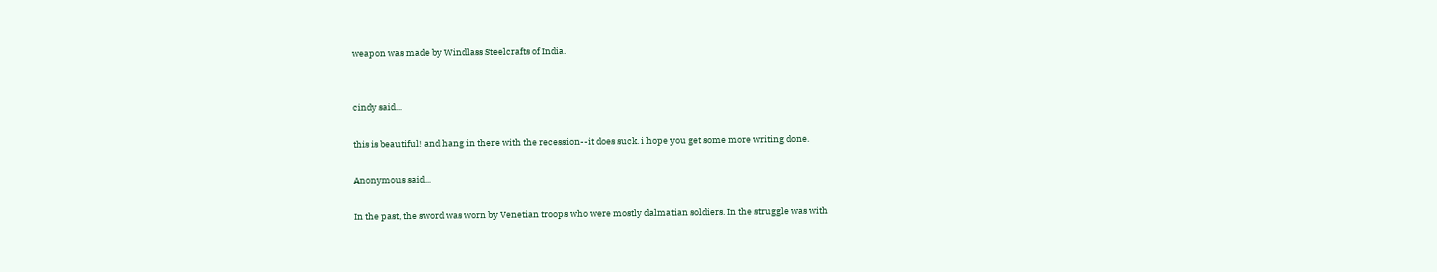weapon was made by Windlass Steelcrafts of India.


cindy said...

this is beautiful! and hang in there with the recession--it does suck. i hope you get some more writing done.

Anonymous said...

In the past, the sword was worn by Venetian troops who were mostly dalmatian soldiers. In the struggle was with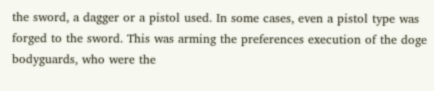the sword, a dagger or a pistol used. In some cases, even a pistol type was forged to the sword. This was arming the preferences execution of the doge bodyguards, who were the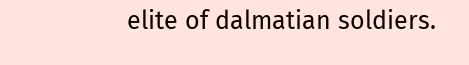elite of dalmatian soldiers.